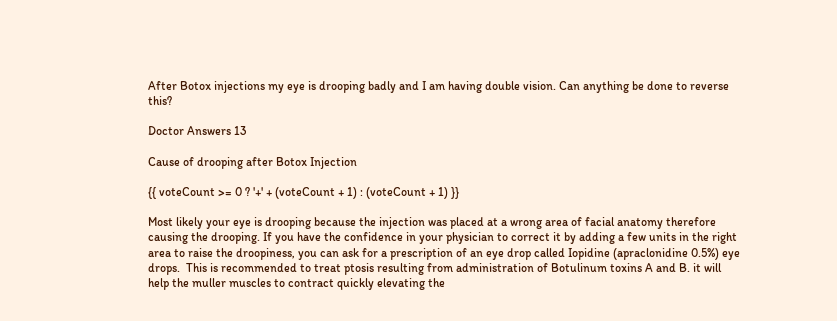After Botox injections my eye is drooping badly and I am having double vision. Can anything be done to reverse this?

Doctor Answers 13

Cause of drooping after Botox Injection

{{ voteCount >= 0 ? '+' + (voteCount + 1) : (voteCount + 1) }}

Most likely your eye is drooping because the injection was placed at a wrong area of facial anatomy therefore causing the drooping. If you have the confidence in your physician to correct it by adding a few units in the right area to raise the droopiness, you can ask for a prescription of an eye drop called Iopidine (apraclonidine 0.5%) eye drops.  This is recommended to treat ptosis resulting from administration of Botulinum toxins A and B. it will help the muller muscles to contract quickly elevating the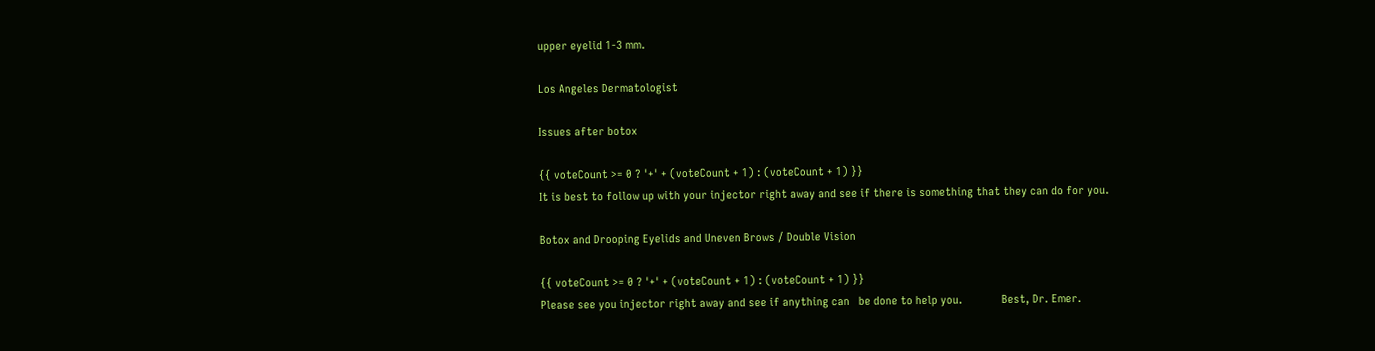upper eyelid 1-3 mm.

Los Angeles Dermatologist

Issues after botox

{{ voteCount >= 0 ? '+' + (voteCount + 1) : (voteCount + 1) }}
It is best to follow up with your injector right away and see if there is something that they can do for you.

Botox and Drooping Eyelids and Uneven Brows / Double Vision

{{ voteCount >= 0 ? '+' + (voteCount + 1) : (voteCount + 1) }}
Please see you injector right away and see if anything can   be done to help you.             Best, Dr. Emer.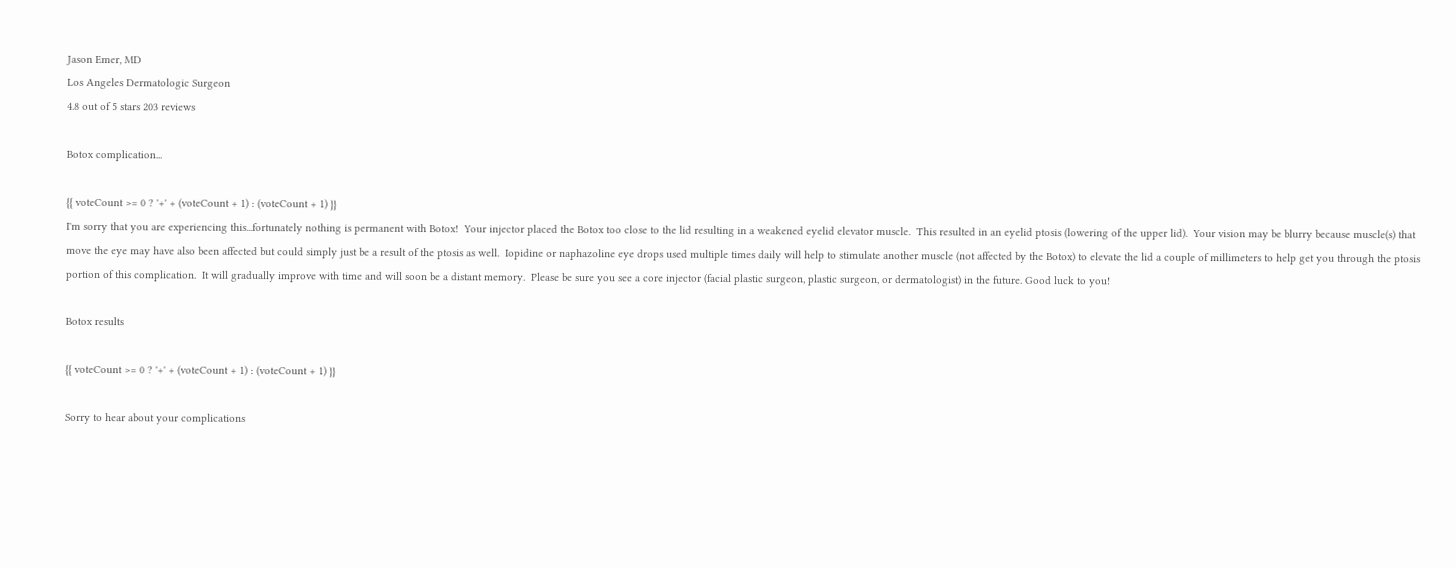Jason Emer, MD
Los Angeles Dermatologic Surgeon
4.8 out of 5 stars 203 reviews

Botox complication...

{{ voteCount >= 0 ? '+' + (voteCount + 1) : (voteCount + 1) }}
I'm sorry that you are experiencing this...fortunately nothing is permanent with Botox!  Your injector placed the Botox too close to the lid resulting in a weakened eyelid elevator muscle.  This resulted in an eyelid ptosis (lowering of the upper lid).  Your vision may be blurry because muscle(s) that move the eye may have also been affected but could simply just be a result of the ptosis as well.  Iopidine or naphazoline eye drops used multiple times daily will help to stimulate another muscle (not affected by the Botox) to elevate the lid a couple of millimeters to help get you through the ptosis portion of this complication.  It will gradually improve with time and will soon be a distant memory.  Please be sure you see a core injector (facial plastic surgeon, plastic surgeon, or dermatologist) in the future. Good luck to you!

Botox results

{{ voteCount >= 0 ? '+' + (voteCount + 1) : (voteCount + 1) }}

Sorry to hear about your complications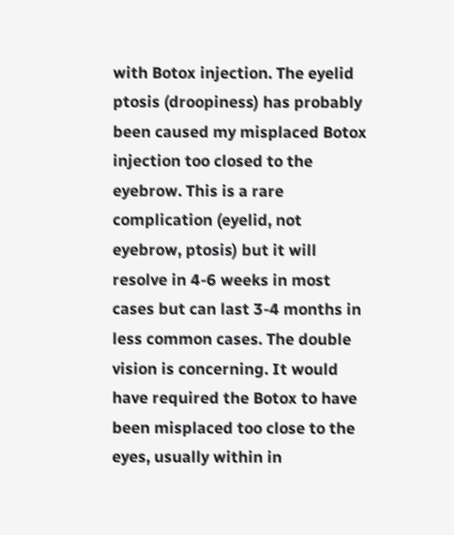with Botox injection. The eyelid ptosis (droopiness) has probably been caused my misplaced Botox injection too closed to the eyebrow. This is a rare complication (eyelid, not eyebrow, ptosis) but it will resolve in 4-6 weeks in most cases but can last 3-4 months in less common cases. The double vision is concerning. It would have required the Botox to have been misplaced too close to the eyes, usually within in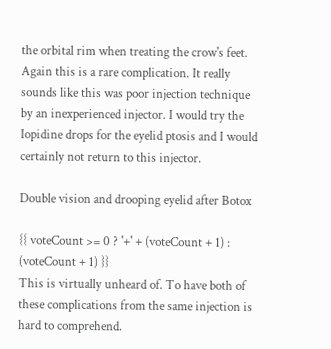the orbital rim when treating the crow's feet. Again this is a rare complication. It really sounds like this was poor injection technique by an inexperienced injector. I would try the Iopidine drops for the eyelid ptosis and I would certainly not return to this injector.

Double vision and drooping eyelid after Botox

{{ voteCount >= 0 ? '+' + (voteCount + 1) : (voteCount + 1) }}
This is virtually unheard of. To have both of these complications from the same injection is hard to comprehend.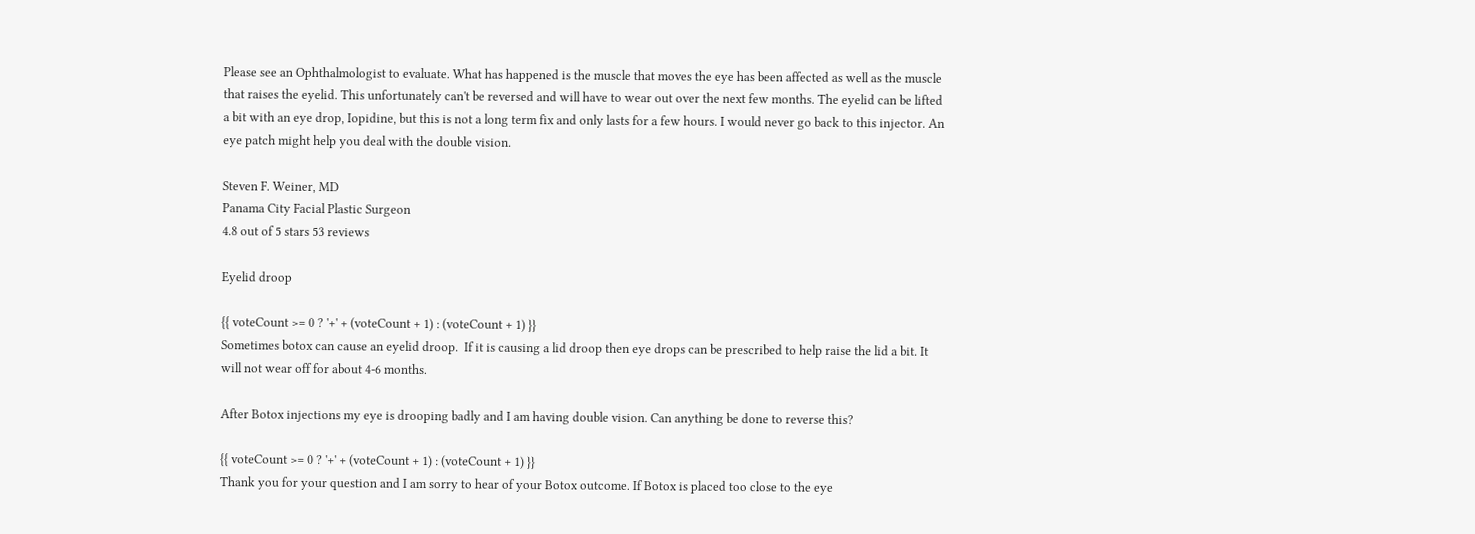Please see an Ophthalmologist to evaluate. What has happened is the muscle that moves the eye has been affected as well as the muscle that raises the eyelid. This unfortunately can't be reversed and will have to wear out over the next few months. The eyelid can be lifted a bit with an eye drop, Iopidine, but this is not a long term fix and only lasts for a few hours. I would never go back to this injector. An eye patch might help you deal with the double vision.

Steven F. Weiner, MD
Panama City Facial Plastic Surgeon
4.8 out of 5 stars 53 reviews

Eyelid droop

{{ voteCount >= 0 ? '+' + (voteCount + 1) : (voteCount + 1) }}
Sometimes botox can cause an eyelid droop.  If it is causing a lid droop then eye drops can be prescribed to help raise the lid a bit. It will not wear off for about 4-6 months.

After Botox injections my eye is drooping badly and I am having double vision. Can anything be done to reverse this?

{{ voteCount >= 0 ? '+' + (voteCount + 1) : (voteCount + 1) }}
Thank you for your question and I am sorry to hear of your Botox outcome. If Botox is placed too close to the eye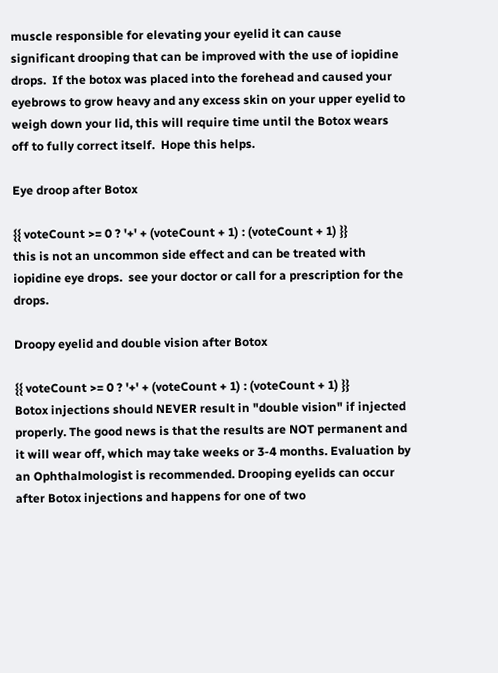muscle responsible for elevating your eyelid it can cause significant drooping that can be improved with the use of iopidine drops.  If the botox was placed into the forehead and caused your eyebrows to grow heavy and any excess skin on your upper eyelid to weigh down your lid, this will require time until the Botox wears off to fully correct itself.  Hope this helps.

Eye droop after Botox

{{ voteCount >= 0 ? '+' + (voteCount + 1) : (voteCount + 1) }}
this is not an uncommon side effect and can be treated with iopidine eye drops.  see your doctor or call for a prescription for the drops.

Droopy eyelid and double vision after Botox

{{ voteCount >= 0 ? '+' + (voteCount + 1) : (voteCount + 1) }}
Botox injections should NEVER result in "double vision" if injected properly. The good news is that the results are NOT permanent and it will wear off, which may take weeks or 3-4 months. Evaluation by an Ophthalmologist is recommended. Drooping eyelids can occur after Botox injections and happens for one of two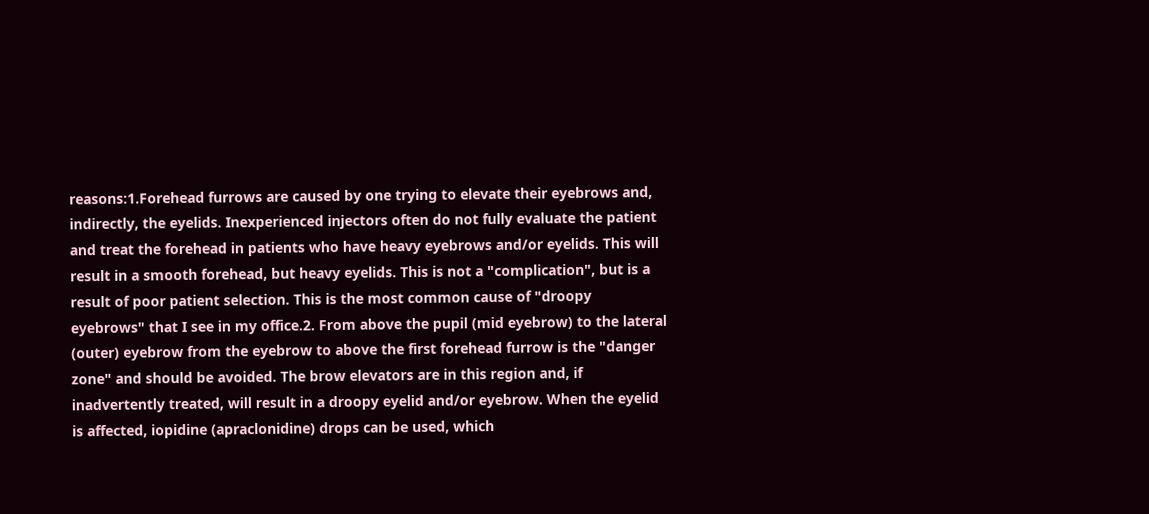reasons:1.Forehead furrows are caused by one trying to elevate their eyebrows and, indirectly, the eyelids. Inexperienced injectors often do not fully evaluate the patient and treat the forehead in patients who have heavy eyebrows and/or eyelids. This will result in a smooth forehead, but heavy eyelids. This is not a "complication", but is a result of poor patient selection. This is the most common cause of "droopy eyebrows" that I see in my office.2. From above the pupil (mid eyebrow) to the lateral (outer) eyebrow from the eyebrow to above the first forehead furrow is the "danger zone" and should be avoided. The brow elevators are in this region and, if inadvertently treated, will result in a droopy eyelid and/or eyebrow. When the eyelid is affected, iopidine (apraclonidine) drops can be used, which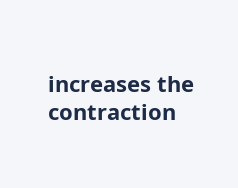increases the contraction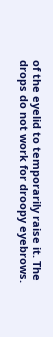of the eyelid to temporarily raise it. The drops do not work for droopy eyebrows.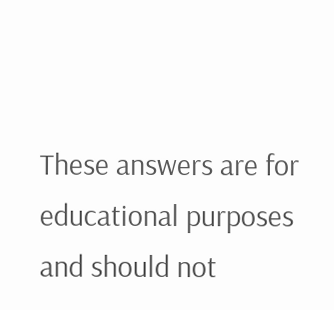These answers are for educational purposes and should not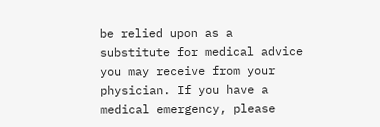be relied upon as a substitute for medical advice you may receive from your physician. If you have a medical emergency, please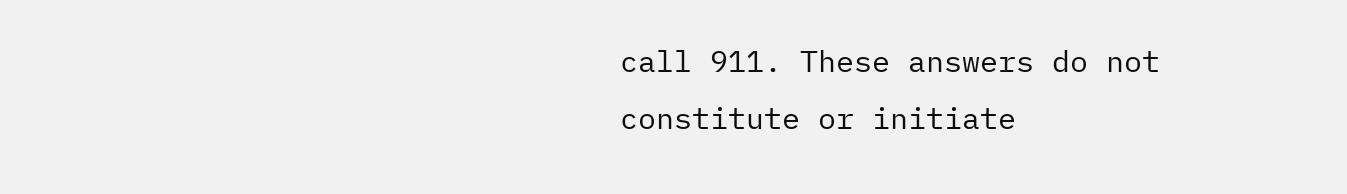call 911. These answers do not constitute or initiate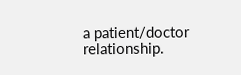a patient/doctor relationship.